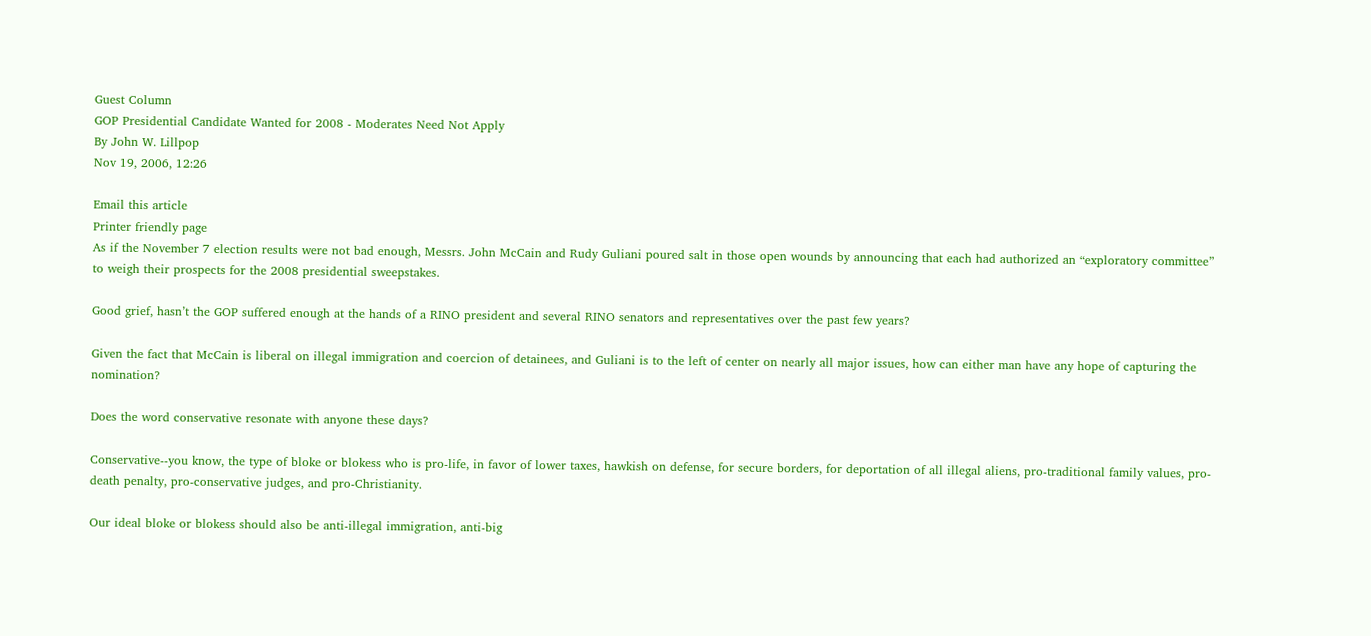Guest Column
GOP Presidential Candidate Wanted for 2008 - Moderates Need Not Apply
By John W. Lillpop
Nov 19, 2006, 12:26

Email this article
Printer friendly page
As if the November 7 election results were not bad enough, Messrs. John McCain and Rudy Guliani poured salt in those open wounds by announcing that each had authorized an “exploratory committee” to weigh their prospects for the 2008 presidential sweepstakes.

Good grief, hasn’t the GOP suffered enough at the hands of a RINO president and several RINO senators and representatives over the past few years?

Given the fact that McCain is liberal on illegal immigration and coercion of detainees, and Guliani is to the left of center on nearly all major issues, how can either man have any hope of capturing the nomination?

Does the word conservative resonate with anyone these days?

Conservative--you know, the type of bloke or blokess who is pro-life, in favor of lower taxes, hawkish on defense, for secure borders, for deportation of all illegal aliens, pro-traditional family values, pro-death penalty, pro-conservative judges, and pro-Christianity.

Our ideal bloke or blokess should also be anti-illegal immigration, anti-big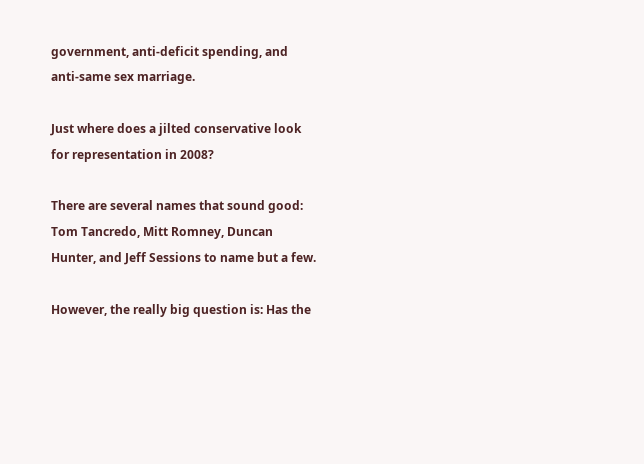government, anti-deficit spending, and anti-same sex marriage.

Just where does a jilted conservative look for representation in 2008?

There are several names that sound good: Tom Tancredo, Mitt Romney, Duncan Hunter, and Jeff Sessions to name but a few.

However, the really big question is: Has the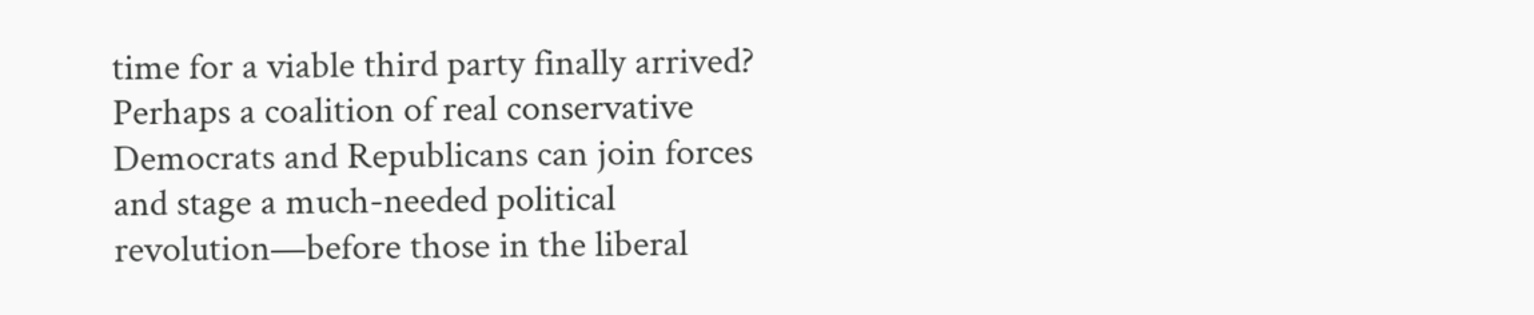time for a viable third party finally arrived? Perhaps a coalition of real conservative Democrats and Republicans can join forces and stage a much-needed political revolution—before those in the liberal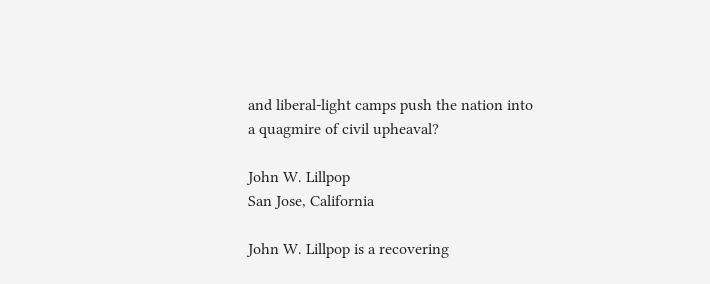and liberal-light camps push the nation into a quagmire of civil upheaval?

John W. Lillpop
San Jose, California

John W. Lillpop is a recovering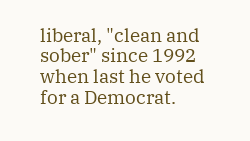liberal, "clean and sober" since 1992 when last he voted for a Democrat.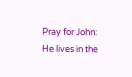Pray for John: He lives in the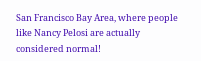San Francisco Bay Area, where people like Nancy Pelosi are actually considered normal!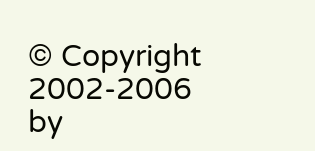© Copyright 2002-2006 by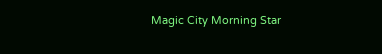Magic City Morning Star